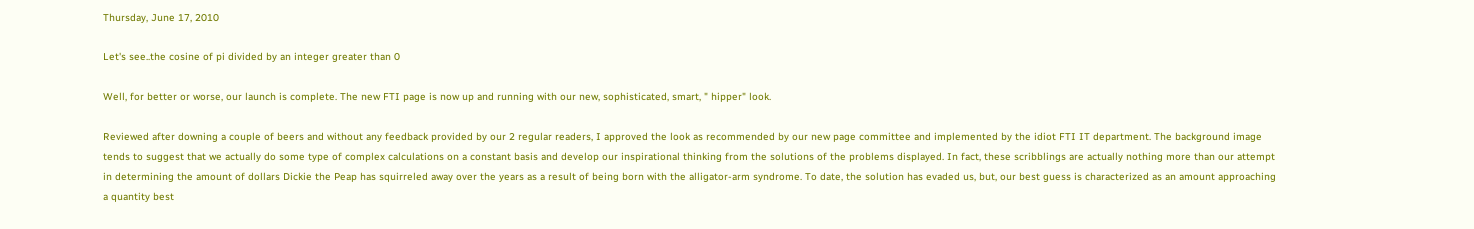Thursday, June 17, 2010

Let's see..the cosine of pi divided by an integer greater than 0

Well, for better or worse, our launch is complete. The new FTI page is now up and running with our new, sophisticated, smart, " hipper" look.

Reviewed after downing a couple of beers and without any feedback provided by our 2 regular readers, I approved the look as recommended by our new page committee and implemented by the idiot FTI IT department. The background image tends to suggest that we actually do some type of complex calculations on a constant basis and develop our inspirational thinking from the solutions of the problems displayed. In fact, these scribblings are actually nothing more than our attempt in determining the amount of dollars Dickie the Peap has squirreled away over the years as a result of being born with the alligator-arm syndrome. To date, the solution has evaded us, but, our best guess is characterized as an amount approaching a quantity best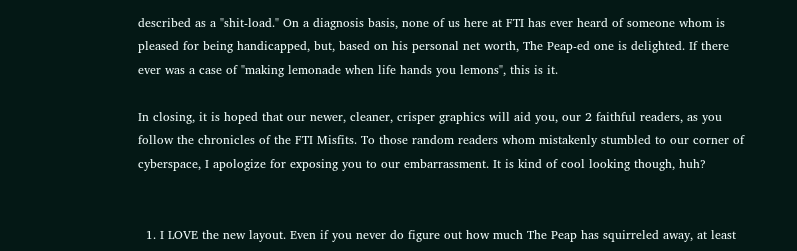described as a "shit-load." On a diagnosis basis, none of us here at FTI has ever heard of someone whom is pleased for being handicapped, but, based on his personal net worth, The Peap-ed one is delighted. If there ever was a case of "making lemonade when life hands you lemons", this is it.

In closing, it is hoped that our newer, cleaner, crisper graphics will aid you, our 2 faithful readers, as you follow the chronicles of the FTI Misfits. To those random readers whom mistakenly stumbled to our corner of cyberspace, I apologize for exposing you to our embarrassment. It is kind of cool looking though, huh?


  1. I LOVE the new layout. Even if you never do figure out how much The Peap has squirreled away, at least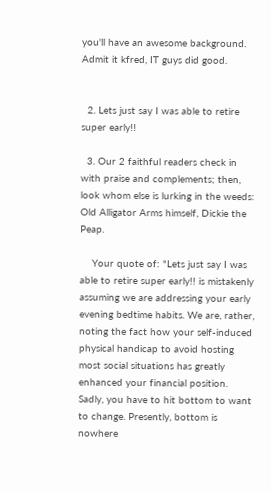you'll have an awesome background. Admit it kfred, IT guys did good.


  2. Lets just say I was able to retire super early!!

  3. Our 2 faithful readers check in with praise and complements; then, look whom else is lurking in the weeds: Old Alligator Arms himself, Dickie the Peap.

    Your quote of: "Lets just say I was able to retire super early!! is mistakenly assuming we are addressing your early evening bedtime habits. We are, rather, noting the fact how your self-induced physical handicap to avoid hosting most social situations has greatly enhanced your financial position. Sadly, you have to hit bottom to want to change. Presently, bottom is nowhere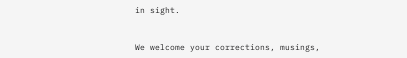in sight.


We welcome your corrections, musings,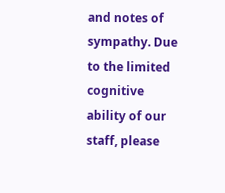and notes of sympathy. Due to the limited cognitive ability of our staff, please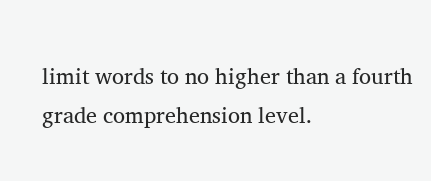limit words to no higher than a fourth grade comprehension level.